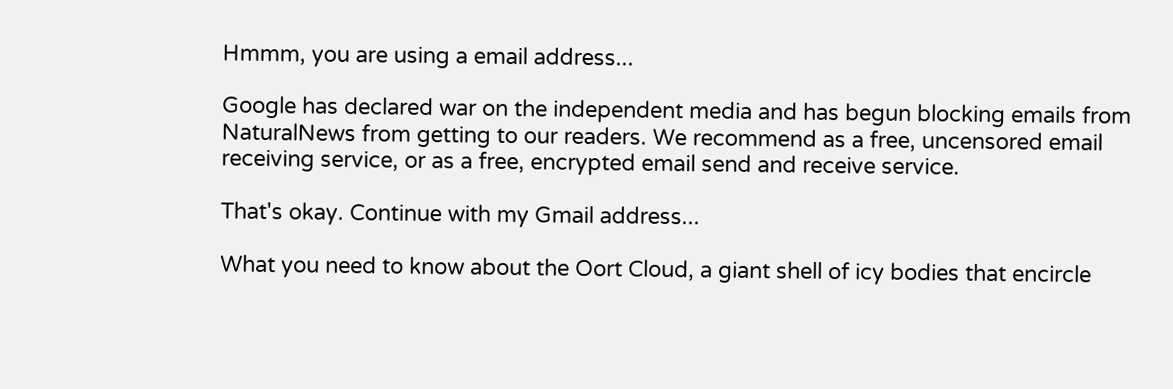Hmmm, you are using a email address...

Google has declared war on the independent media and has begun blocking emails from NaturalNews from getting to our readers. We recommend as a free, uncensored email receiving service, or as a free, encrypted email send and receive service.

That's okay. Continue with my Gmail address...

What you need to know about the Oort Cloud, a giant shell of icy bodies that encircle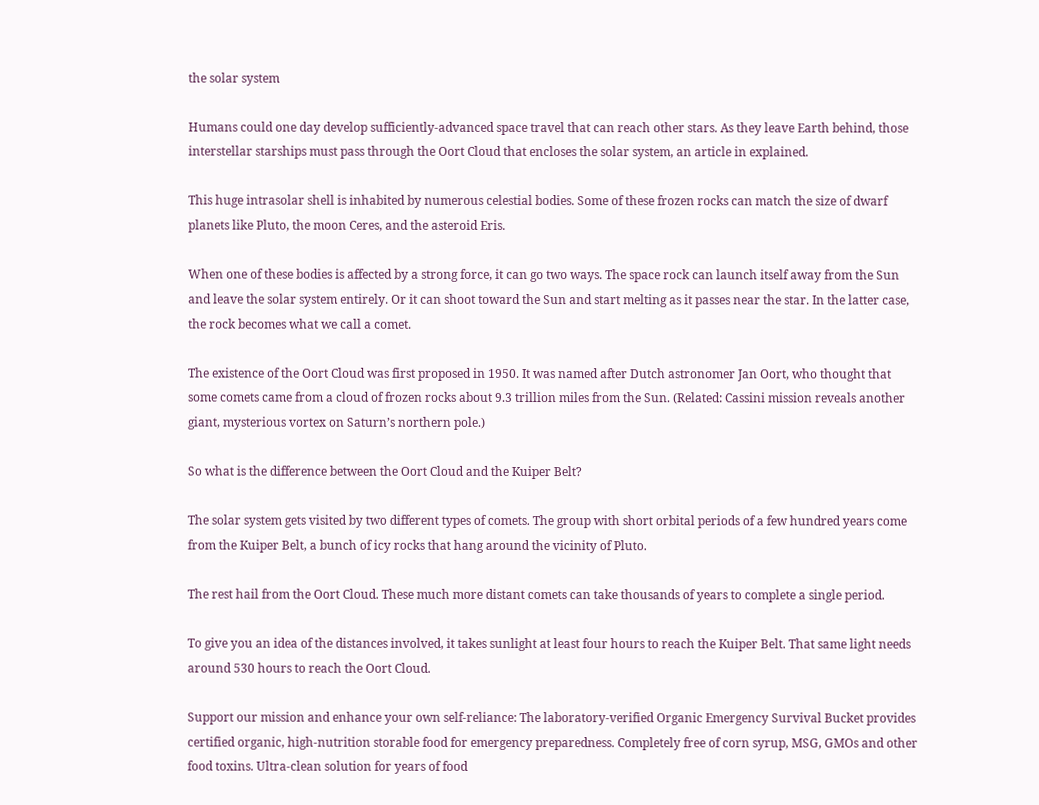the solar system

Humans could one day develop sufficiently-advanced space travel that can reach other stars. As they leave Earth behind, those interstellar starships must pass through the Oort Cloud that encloses the solar system, an article in explained.

This huge intrasolar shell is inhabited by numerous celestial bodies. Some of these frozen rocks can match the size of dwarf planets like Pluto, the moon Ceres, and the asteroid Eris.

When one of these bodies is affected by a strong force, it can go two ways. The space rock can launch itself away from the Sun and leave the solar system entirely. Or it can shoot toward the Sun and start melting as it passes near the star. In the latter case, the rock becomes what we call a comet.

The existence of the Oort Cloud was first proposed in 1950. It was named after Dutch astronomer Jan Oort, who thought that some comets came from a cloud of frozen rocks about 9.3 trillion miles from the Sun. (Related: Cassini mission reveals another giant, mysterious vortex on Saturn’s northern pole.)

So what is the difference between the Oort Cloud and the Kuiper Belt?

The solar system gets visited by two different types of comets. The group with short orbital periods of a few hundred years come from the Kuiper Belt, a bunch of icy rocks that hang around the vicinity of Pluto.

The rest hail from the Oort Cloud. These much more distant comets can take thousands of years to complete a single period.

To give you an idea of the distances involved, it takes sunlight at least four hours to reach the Kuiper Belt. That same light needs around 530 hours to reach the Oort Cloud.

Support our mission and enhance your own self-reliance: The laboratory-verified Organic Emergency Survival Bucket provides certified organic, high-nutrition storable food for emergency preparedness. Completely free of corn syrup, MSG, GMOs and other food toxins. Ultra-clean solution for years of food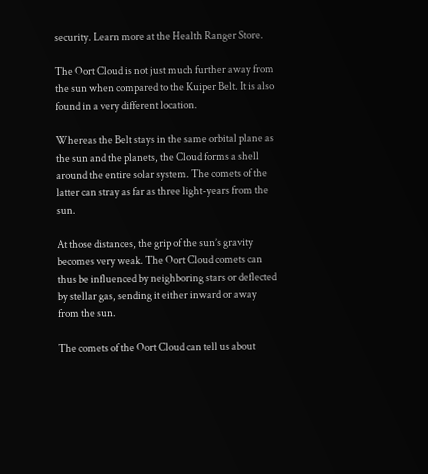security. Learn more at the Health Ranger Store.

The Oort Cloud is not just much further away from the sun when compared to the Kuiper Belt. It is also found in a very different location.

Whereas the Belt stays in the same orbital plane as the sun and the planets, the Cloud forms a shell around the entire solar system. The comets of the latter can stray as far as three light-years from the sun.

At those distances, the grip of the sun’s gravity becomes very weak. The Oort Cloud comets can thus be influenced by neighboring stars or deflected by stellar gas, sending it either inward or away from the sun.

The comets of the Oort Cloud can tell us about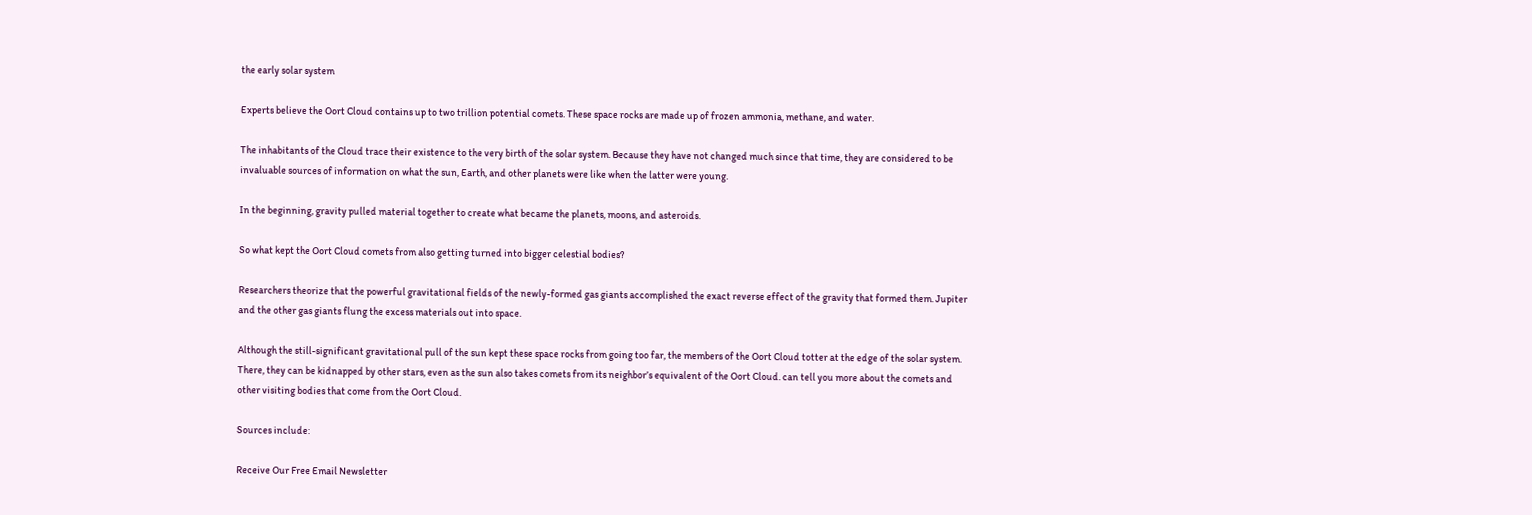the early solar system

Experts believe the Oort Cloud contains up to two trillion potential comets. These space rocks are made up of frozen ammonia, methane, and water.

The inhabitants of the Cloud trace their existence to the very birth of the solar system. Because they have not changed much since that time, they are considered to be invaluable sources of information on what the sun, Earth, and other planets were like when the latter were young.

In the beginning, gravity pulled material together to create what became the planets, moons, and asteroids.

So what kept the Oort Cloud comets from also getting turned into bigger celestial bodies?

Researchers theorize that the powerful gravitational fields of the newly-formed gas giants accomplished the exact reverse effect of the gravity that formed them. Jupiter and the other gas giants flung the excess materials out into space.

Although the still-significant gravitational pull of the sun kept these space rocks from going too far, the members of the Oort Cloud totter at the edge of the solar system. There, they can be kidnapped by other stars, even as the sun also takes comets from its neighbor’s equivalent of the Oort Cloud. can tell you more about the comets and other visiting bodies that come from the Oort Cloud.

Sources include:

Receive Our Free Email Newsletter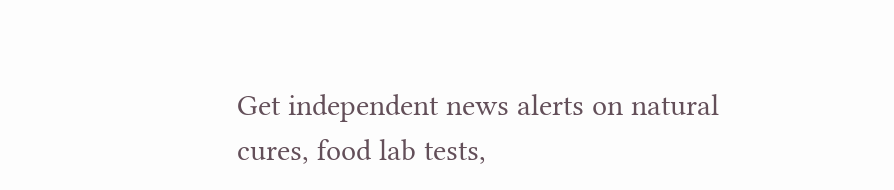Get independent news alerts on natural cures, food lab tests,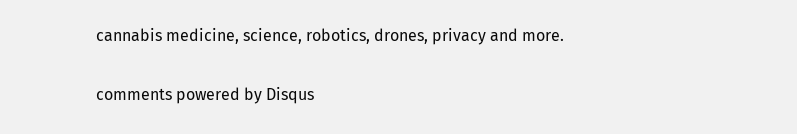cannabis medicine, science, robotics, drones, privacy and more.

comments powered by Disqus